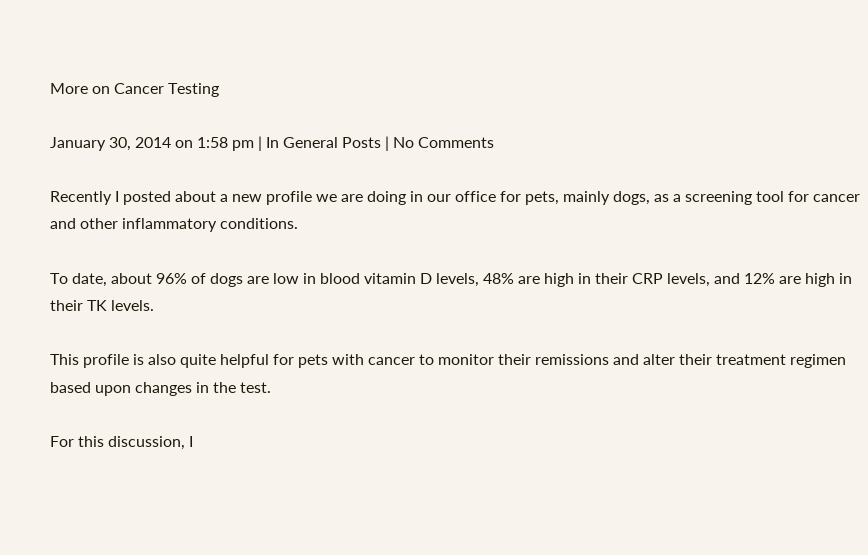More on Cancer Testing

January 30, 2014 on 1:58 pm | In General Posts | No Comments

Recently I posted about a new profile we are doing in our office for pets, mainly dogs, as a screening tool for cancer and other inflammatory conditions.

To date, about 96% of dogs are low in blood vitamin D levels, 48% are high in their CRP levels, and 12% are high in their TK levels.

This profile is also quite helpful for pets with cancer to monitor their remissions and alter their treatment regimen based upon changes in the test.

For this discussion, I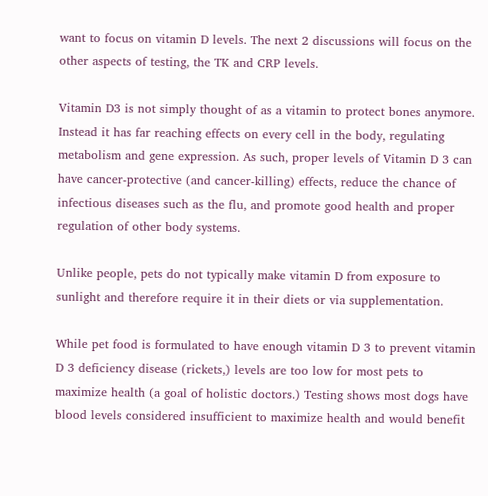want to focus on vitamin D levels. The next 2 discussions will focus on the other aspects of testing, the TK and CRP levels.

Vitamin D3 is not simply thought of as a vitamin to protect bones anymore. Instead it has far reaching effects on every cell in the body, regulating metabolism and gene expression. As such, proper levels of Vitamin D 3 can have cancer-protective (and cancer-killing) effects, reduce the chance of infectious diseases such as the flu, and promote good health and proper regulation of other body systems.

Unlike people, pets do not typically make vitamin D from exposure to sunlight and therefore require it in their diets or via supplementation.

While pet food is formulated to have enough vitamin D 3 to prevent vitamin D 3 deficiency disease (rickets,) levels are too low for most pets to maximize health (a goal of holistic doctors.) Testing shows most dogs have blood levels considered insufficient to maximize health and would benefit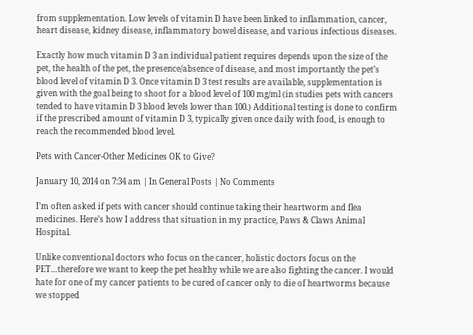from supplementation. Low levels of vitamin D have been linked to inflammation, cancer, heart disease, kidney disease, inflammatory bowel disease, and various infectious diseases.

Exactly how much vitamin D 3 an individual patient requires depends upon the size of the pet, the health of the pet, the presence/absence of disease, and most importantly the pet’s blood level of vitamin D 3. Once vitamin D 3 test results are available, supplementation is given with the goal being to shoot for a blood level of 100 mg/ml (in studies pets with cancers tended to have vitamin D 3 blood levels lower than 100.) Additional testing is done to confirm if the prescribed amount of vitamin D 3, typically given once daily with food, is enough to reach the recommended blood level.

Pets with Cancer-Other Medicines OK to Give?

January 10, 2014 on 7:34 am | In General Posts | No Comments

I’m often asked if pets with cancer should continue taking their heartworm and flea medicines. Here’s how I address that situation in my practice, Paws & Claws Animal Hospital.

Unlike conventional doctors who focus on the cancer, holistic doctors focus on the PET…therefore we want to keep the pet healthy while we are also fighting the cancer. I would hate for one of my cancer patients to be cured of cancer only to die of heartworms because we stopped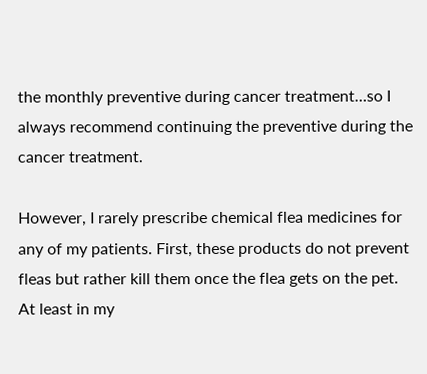the monthly preventive during cancer treatment…so I always recommend continuing the preventive during the cancer treatment.

However, I rarely prescribe chemical flea medicines for any of my patients. First, these products do not prevent fleas but rather kill them once the flea gets on the pet. At least in my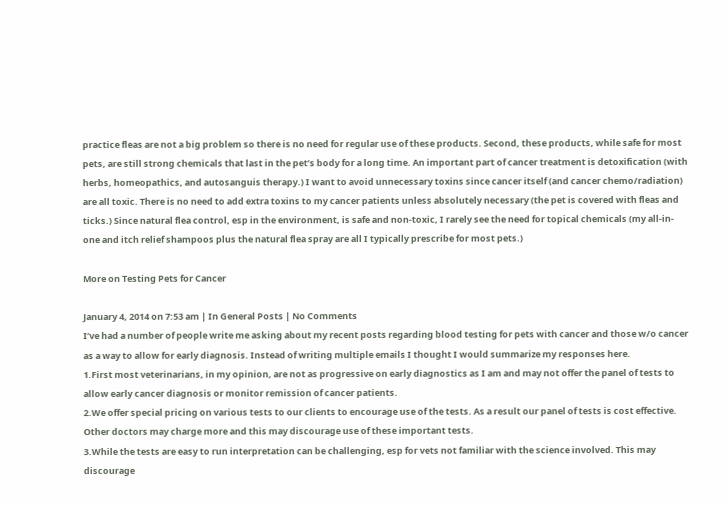practice fleas are not a big problem so there is no need for regular use of these products. Second, these products, while safe for most pets, are still strong chemicals that last in the pet’s body for a long time. An important part of cancer treatment is detoxification (with herbs, homeopathics, and autosanguis therapy.) I want to avoid unnecessary toxins since cancer itself (and cancer chemo/radiation) are all toxic. There is no need to add extra toxins to my cancer patients unless absolutely necessary (the pet is covered with fleas and ticks.) Since natural flea control, esp in the environment, is safe and non-toxic, I rarely see the need for topical chemicals (my all-in-one and itch relief shampoos plus the natural flea spray are all I typically prescribe for most pets.)

More on Testing Pets for Cancer

January 4, 2014 on 7:53 am | In General Posts | No Comments
I’ve had a number of people write me asking about my recent posts regarding blood testing for pets with cancer and those w/o cancer as a way to allow for early diagnosis. Instead of writing multiple emails I thought I would summarize my responses here.
1.First most veterinarians, in my opinion, are not as progressive on early diagnostics as I am and may not offer the panel of tests to allow early cancer diagnosis or monitor remission of cancer patients.
2.We offer special pricing on various tests to our clients to encourage use of the tests. As a result our panel of tests is cost effective. Other doctors may charge more and this may discourage use of these important tests.
3.While the tests are easy to run interpretation can be challenging, esp for vets not familiar with the science involved. This may discourage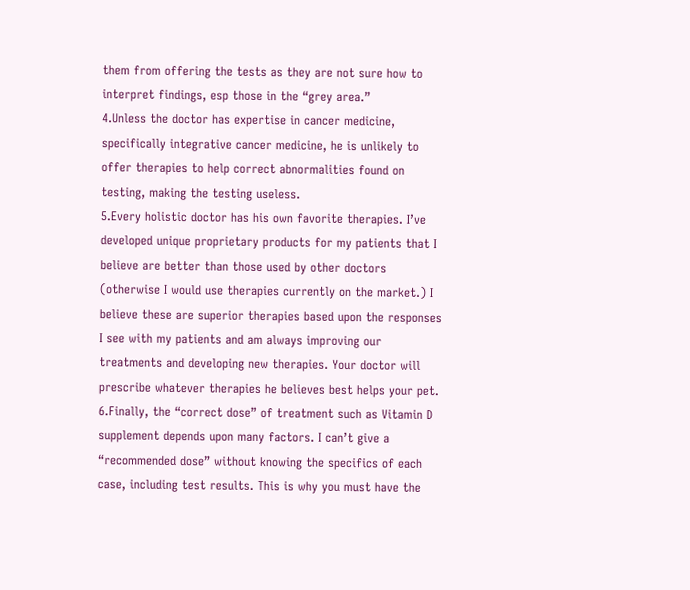them from offering the tests as they are not sure how to interpret findings, esp those in the “grey area.”
4.Unless the doctor has expertise in cancer medicine, specifically integrative cancer medicine, he is unlikely to offer therapies to help correct abnormalities found on testing, making the testing useless.
5.Every holistic doctor has his own favorite therapies. I’ve developed unique proprietary products for my patients that I believe are better than those used by other doctors (otherwise I would use therapies currently on the market.) I believe these are superior therapies based upon the responses I see with my patients and am always improving our treatments and developing new therapies. Your doctor will prescribe whatever therapies he believes best helps your pet.
6.Finally, the “correct dose” of treatment such as Vitamin D supplement depends upon many factors. I can’t give a “recommended dose” without knowing the specifics of each case, including test results. This is why you must have the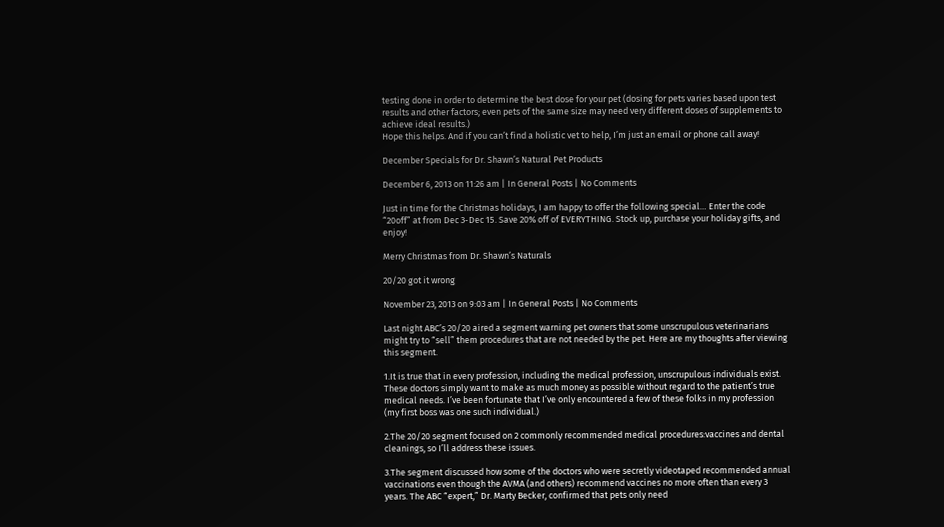testing done in order to determine the best dose for your pet (dosing for pets varies based upon test results and other factors; even pets of the same size may need very different doses of supplements to achieve ideal results.)
Hope this helps. And if you can’t find a holistic vet to help, I’m just an email or phone call away!

December Specials for Dr. Shawn’s Natural Pet Products

December 6, 2013 on 11:26 am | In General Posts | No Comments

Just in time for the Christmas holidays, I am happy to offer the following special… Enter the code “20off” at from Dec 3-Dec 15. Save 20% off of EVERYTHING. Stock up, purchase your holiday gifts, and enjoy!

Merry Christmas from Dr. Shawn’s Naturals

20/20 got it wrong

November 23, 2013 on 9:03 am | In General Posts | No Comments

Last night ABC’s 20/20 aired a segment warning pet owners that some unscrupulous veterinarians might try to “sell” them procedures that are not needed by the pet. Here are my thoughts after viewing this segment.

1.It is true that in every profession, including the medical profession, unscrupulous individuals exist. These doctors simply want to make as much money as possible without regard to the patient’s true medical needs. I’ve been fortunate that I’ve only encountered a few of these folks in my profession (my first boss was one such individual.)

2.The 20/20 segment focused on 2 commonly recommended medical procedures:vaccines and dental cleanings, so I’ll address these issues.

3.The segment discussed how some of the doctors who were secretly videotaped recommended annual vaccinations even though the AVMA (and others) recommend vaccines no more often than every 3 years. The ABC “expert,” Dr. Marty Becker, confirmed that pets only need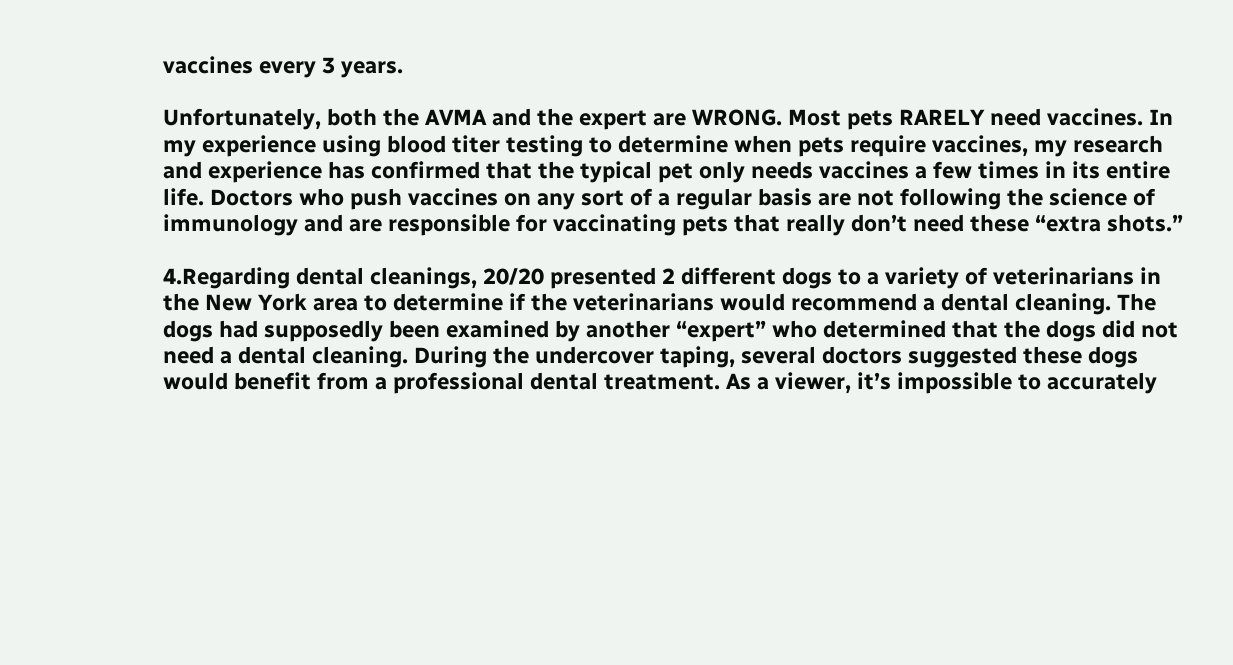vaccines every 3 years.

Unfortunately, both the AVMA and the expert are WRONG. Most pets RARELY need vaccines. In my experience using blood titer testing to determine when pets require vaccines, my research and experience has confirmed that the typical pet only needs vaccines a few times in its entire life. Doctors who push vaccines on any sort of a regular basis are not following the science of immunology and are responsible for vaccinating pets that really don’t need these “extra shots.”

4.Regarding dental cleanings, 20/20 presented 2 different dogs to a variety of veterinarians in the New York area to determine if the veterinarians would recommend a dental cleaning. The dogs had supposedly been examined by another “expert” who determined that the dogs did not need a dental cleaning. During the undercover taping, several doctors suggested these dogs would benefit from a professional dental treatment. As a viewer, it’s impossible to accurately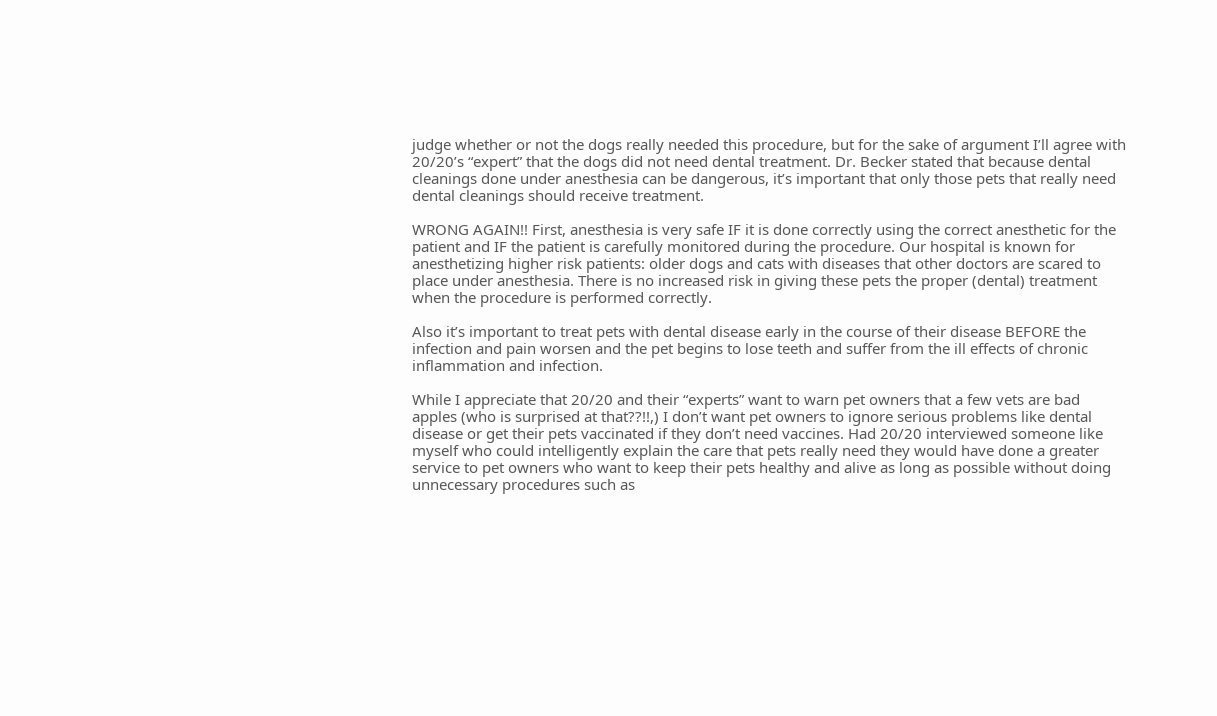judge whether or not the dogs really needed this procedure, but for the sake of argument I’ll agree with 20/20’s “expert” that the dogs did not need dental treatment. Dr. Becker stated that because dental cleanings done under anesthesia can be dangerous, it’s important that only those pets that really need dental cleanings should receive treatment.

WRONG AGAIN!! First, anesthesia is very safe IF it is done correctly using the correct anesthetic for the patient and IF the patient is carefully monitored during the procedure. Our hospital is known for anesthetizing higher risk patients: older dogs and cats with diseases that other doctors are scared to place under anesthesia. There is no increased risk in giving these pets the proper (dental) treatment when the procedure is performed correctly.

Also it’s important to treat pets with dental disease early in the course of their disease BEFORE the infection and pain worsen and the pet begins to lose teeth and suffer from the ill effects of chronic inflammation and infection.

While I appreciate that 20/20 and their “experts” want to warn pet owners that a few vets are bad apples (who is surprised at that??!!,) I don’t want pet owners to ignore serious problems like dental disease or get their pets vaccinated if they don’t need vaccines. Had 20/20 interviewed someone like myself who could intelligently explain the care that pets really need they would have done a greater service to pet owners who want to keep their pets healthy and alive as long as possible without doing unnecessary procedures such as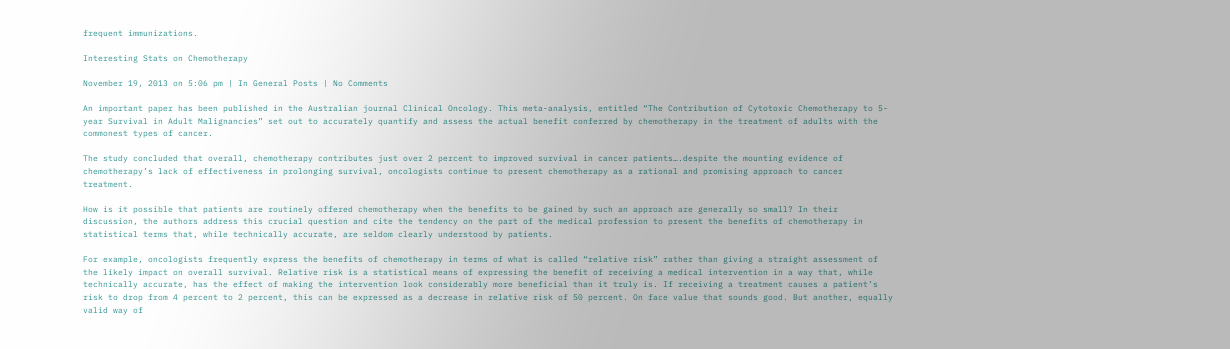frequent immunizations.

Interesting Stats on Chemotherapy

November 19, 2013 on 5:06 pm | In General Posts | No Comments

An important paper has been published in the Australian journal Clinical Oncology. This meta-analysis, entitled “The Contribution of Cytotoxic Chemotherapy to 5-year Survival in Adult Malignancies” set out to accurately quantify and assess the actual benefit conferred by chemotherapy in the treatment of adults with the commonest types of cancer.

The study concluded that overall, chemotherapy contributes just over 2 percent to improved survival in cancer patients….despite the mounting evidence of chemotherapy’s lack of effectiveness in prolonging survival, oncologists continue to present chemotherapy as a rational and promising approach to cancer treatment.

How is it possible that patients are routinely offered chemotherapy when the benefits to be gained by such an approach are generally so small? In their discussion, the authors address this crucial question and cite the tendency on the part of the medical profession to present the benefits of chemotherapy in statistical terms that, while technically accurate, are seldom clearly understood by patients.

For example, oncologists frequently express the benefits of chemotherapy in terms of what is called “relative risk” rather than giving a straight assessment of the likely impact on overall survival. Relative risk is a statistical means of expressing the benefit of receiving a medical intervention in a way that, while technically accurate, has the effect of making the intervention look considerably more beneficial than it truly is. If receiving a treatment causes a patient’s risk to drop from 4 percent to 2 percent, this can be expressed as a decrease in relative risk of 50 percent. On face value that sounds good. But another, equally valid way of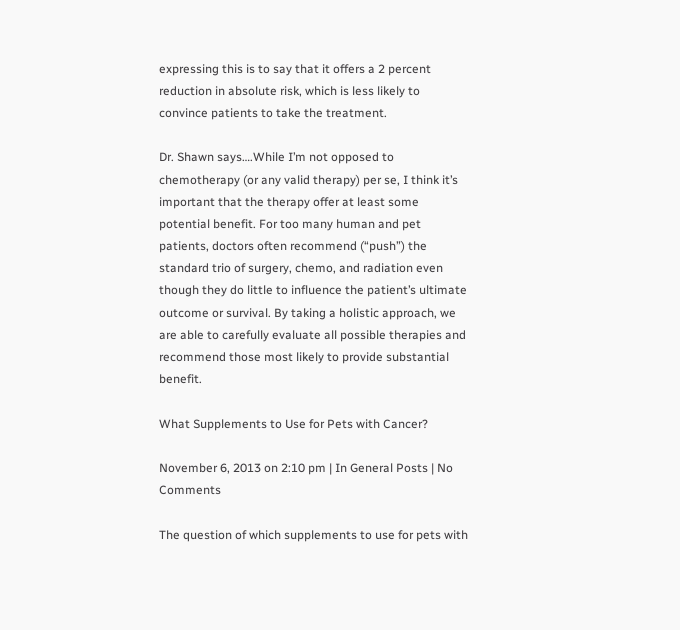expressing this is to say that it offers a 2 percent reduction in absolute risk, which is less likely to convince patients to take the treatment.

Dr. Shawn says….While I’m not opposed to chemotherapy (or any valid therapy) per se, I think it’s important that the therapy offer at least some potential benefit. For too many human and pet patients, doctors often recommend (“push”) the standard trio of surgery, chemo, and radiation even though they do little to influence the patient’s ultimate outcome or survival. By taking a holistic approach, we are able to carefully evaluate all possible therapies and recommend those most likely to provide substantial benefit.

What Supplements to Use for Pets with Cancer?

November 6, 2013 on 2:10 pm | In General Posts | No Comments

The question of which supplements to use for pets with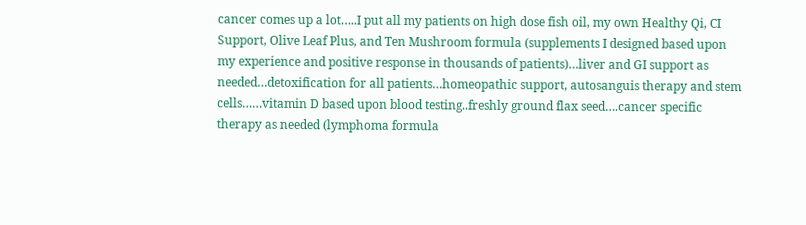cancer comes up a lot…..I put all my patients on high dose fish oil, my own Healthy Qi, CI Support, Olive Leaf Plus, and Ten Mushroom formula (supplements I designed based upon my experience and positive response in thousands of patients)…liver and GI support as needed…detoxification for all patients…homeopathic support, autosanguis therapy and stem cells……vitamin D based upon blood testing..freshly ground flax seed….cancer specific therapy as needed (lymphoma formula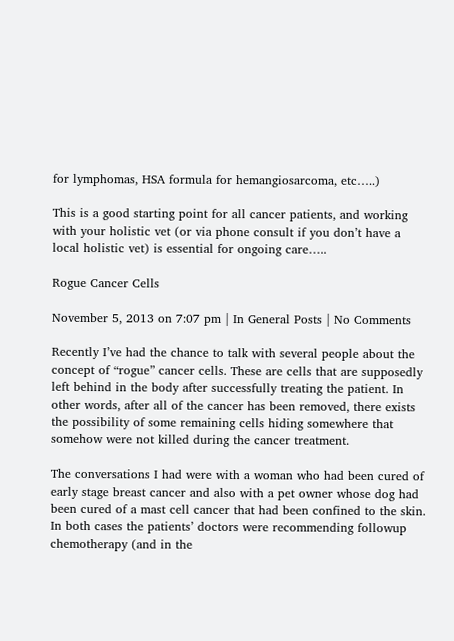for lymphomas, HSA formula for hemangiosarcoma, etc…..)

This is a good starting point for all cancer patients, and working with your holistic vet (or via phone consult if you don’t have a local holistic vet) is essential for ongoing care…..

Rogue Cancer Cells

November 5, 2013 on 7:07 pm | In General Posts | No Comments

Recently I’ve had the chance to talk with several people about the concept of “rogue” cancer cells. These are cells that are supposedly left behind in the body after successfully treating the patient. In other words, after all of the cancer has been removed, there exists the possibility of some remaining cells hiding somewhere that somehow were not killed during the cancer treatment.

The conversations I had were with a woman who had been cured of early stage breast cancer and also with a pet owner whose dog had been cured of a mast cell cancer that had been confined to the skin. In both cases the patients’ doctors were recommending followup chemotherapy (and in the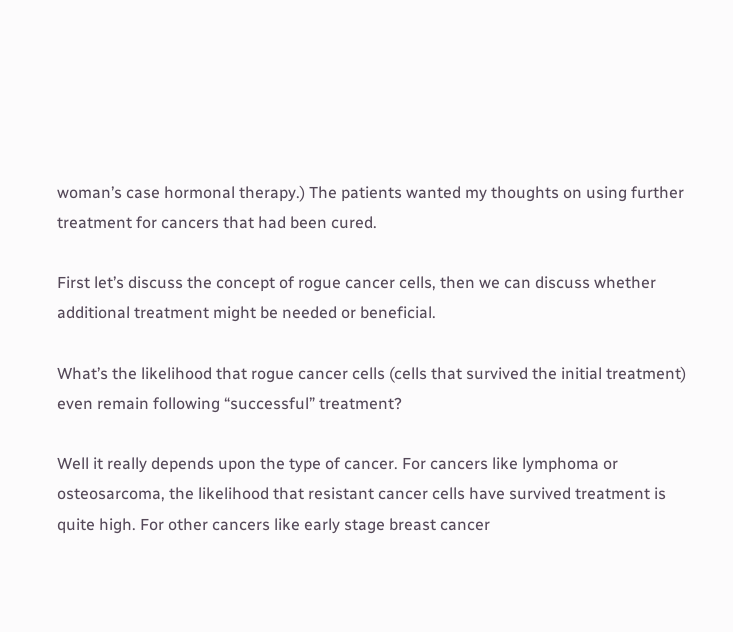woman’s case hormonal therapy.) The patients wanted my thoughts on using further treatment for cancers that had been cured.

First let’s discuss the concept of rogue cancer cells, then we can discuss whether additional treatment might be needed or beneficial.

What’s the likelihood that rogue cancer cells (cells that survived the initial treatment) even remain following “successful” treatment?

Well it really depends upon the type of cancer. For cancers like lymphoma or osteosarcoma, the likelihood that resistant cancer cells have survived treatment is quite high. For other cancers like early stage breast cancer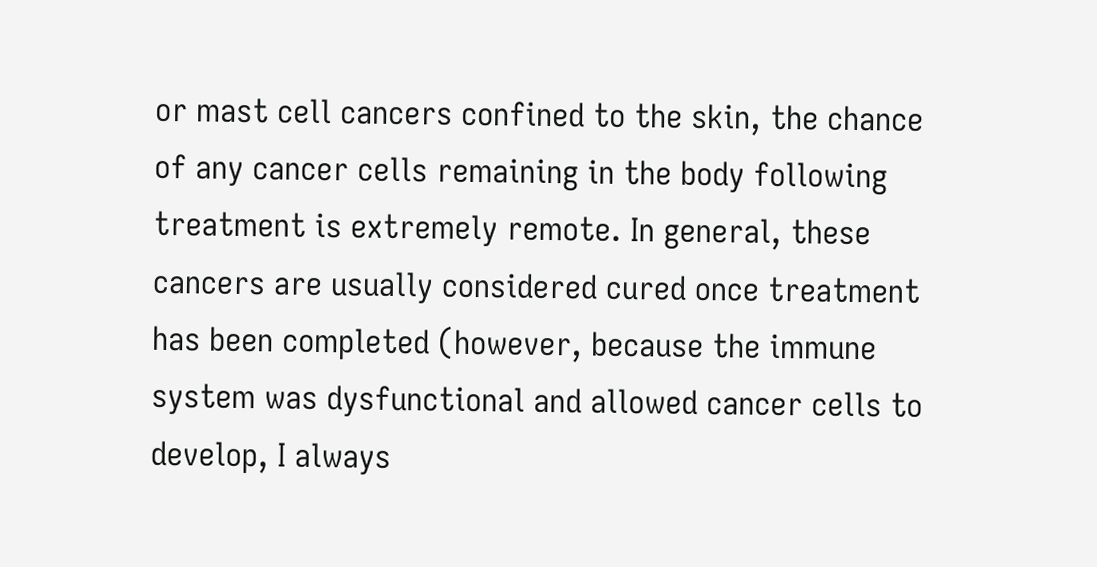or mast cell cancers confined to the skin, the chance of any cancer cells remaining in the body following treatment is extremely remote. In general, these cancers are usually considered cured once treatment has been completed (however, because the immune system was dysfunctional and allowed cancer cells to develop, I always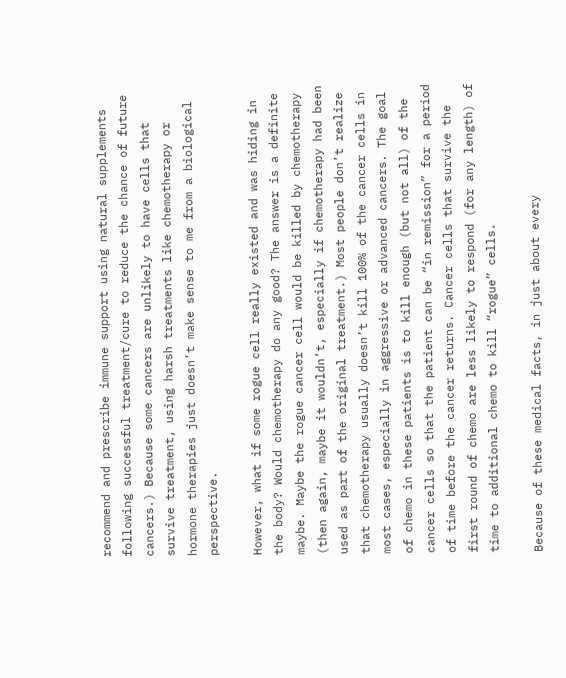recommend and prescribe immune support using natural supplements following successful treatment/cure to reduce the chance of future cancers.) Because some cancers are unlikely to have cells that survive treatment, using harsh treatments like chemotherapy or hormone therapies just doesn’t make sense to me from a biological perspective.

However, what if some rogue cell really existed and was hiding in the body? Would chemotherapy do any good? The answer is a definite maybe. Maybe the rogue cancer cell would be killed by chemotherapy (then again, maybe it wouldn’t, especially if chemotherapy had been used as part of the original treatment.) Most people don’t realize that chemotherapy usually doesn’t kill 100% of the cancer cells in most cases, especially in aggressive or advanced cancers. The goal of chemo in these patients is to kill enough (but not all) of the cancer cells so that the patient can be “in remission” for a period of time before the cancer returns. Cancer cells that survive the first round of chemo are less likely to respond (for any length) of time to additional chemo to kill “rogue” cells.

Because of these medical facts, in just about every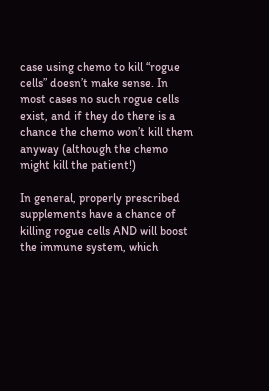case using chemo to kill “rogue cells” doesn’t make sense. In most cases no such rogue cells exist, and if they do there is a chance the chemo won’t kill them anyway (although the chemo might kill the patient!)

In general, properly prescribed supplements have a chance of killing rogue cells AND will boost the immune system, which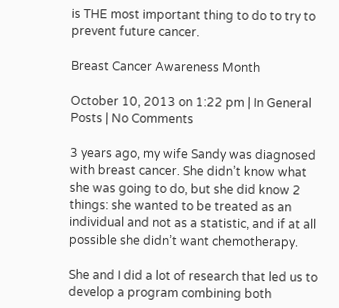is THE most important thing to do to try to prevent future cancer.

Breast Cancer Awareness Month

October 10, 2013 on 1:22 pm | In General Posts | No Comments

3 years ago, my wife Sandy was diagnosed with breast cancer. She didn’t know what she was going to do, but she did know 2 things: she wanted to be treated as an individual and not as a statistic, and if at all possible she didn’t want chemotherapy.

She and I did a lot of research that led us to develop a program combining both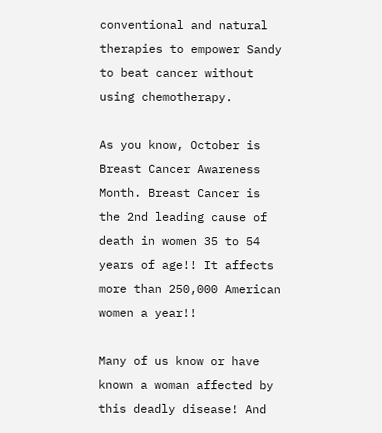conventional and natural therapies to empower Sandy to beat cancer without using chemotherapy.

As you know, October is Breast Cancer Awareness Month. Breast Cancer is the 2nd leading cause of death in women 35 to 54 years of age!! It affects more than 250,000 American women a year!!

Many of us know or have known a woman affected by this deadly disease! And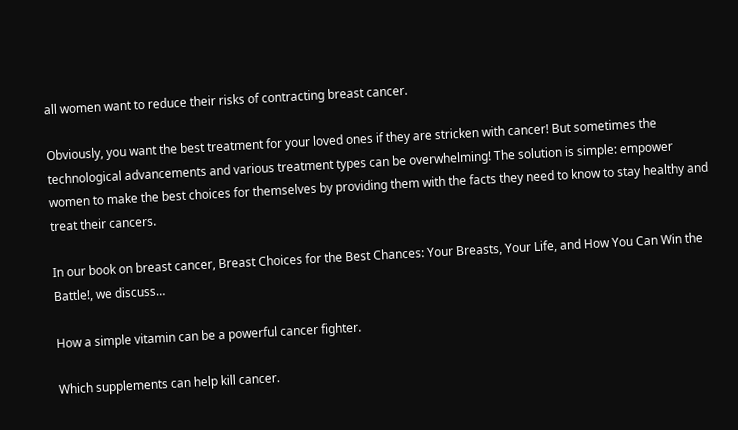all women want to reduce their risks of contracting breast cancer.

Obviously, you want the best treatment for your loved ones if they are stricken with cancer! But sometimes the technological advancements and various treatment types can be overwhelming! The solution is simple: empower women to make the best choices for themselves by providing them with the facts they need to know to stay healthy and treat their cancers.

In our book on breast cancer, Breast Choices for the Best Chances: Your Breasts, Your Life, and How You Can Win the Battle!, we discuss…

How a simple vitamin can be a powerful cancer fighter.

Which supplements can help kill cancer.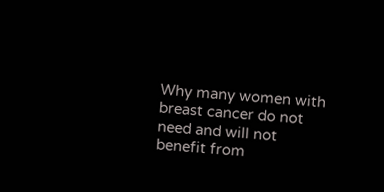Why many women with breast cancer do not need and will not benefit from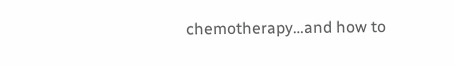chemotherapy…and how to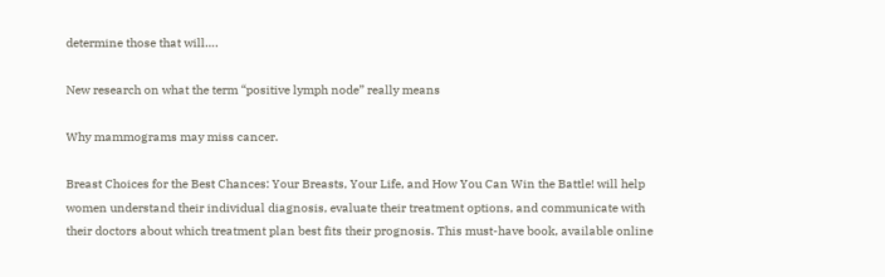determine those that will….

New research on what the term “positive lymph node” really means

Why mammograms may miss cancer.

Breast Choices for the Best Chances: Your Breasts, Your Life, and How You Can Win the Battle! will help women understand their individual diagnosis, evaluate their treatment options, and communicate with their doctors about which treatment plan best fits their prognosis. This must-have book, available online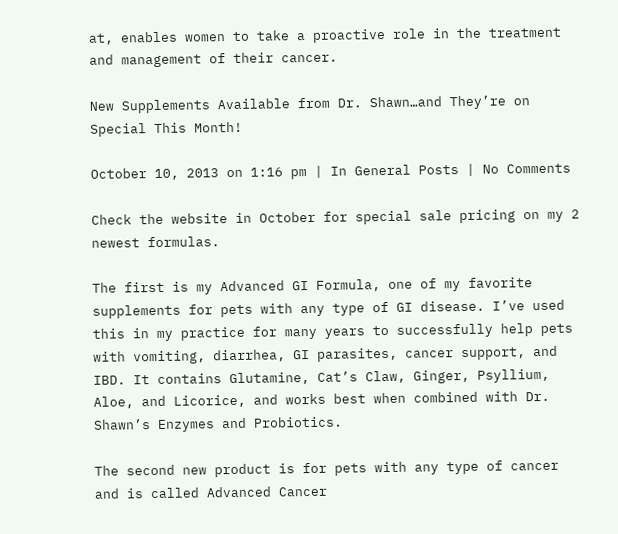at, enables women to take a proactive role in the treatment and management of their cancer.

New Supplements Available from Dr. Shawn…and They’re on Special This Month!

October 10, 2013 on 1:16 pm | In General Posts | No Comments

Check the website in October for special sale pricing on my 2 newest formulas.

The first is my Advanced GI Formula, one of my favorite supplements for pets with any type of GI disease. I’ve used this in my practice for many years to successfully help pets with vomiting, diarrhea, GI parasites, cancer support, and IBD. It contains Glutamine, Cat’s Claw, Ginger, Psyllium, Aloe, and Licorice, and works best when combined with Dr. Shawn’s Enzymes and Probiotics.

The second new product is for pets with any type of cancer and is called Advanced Cancer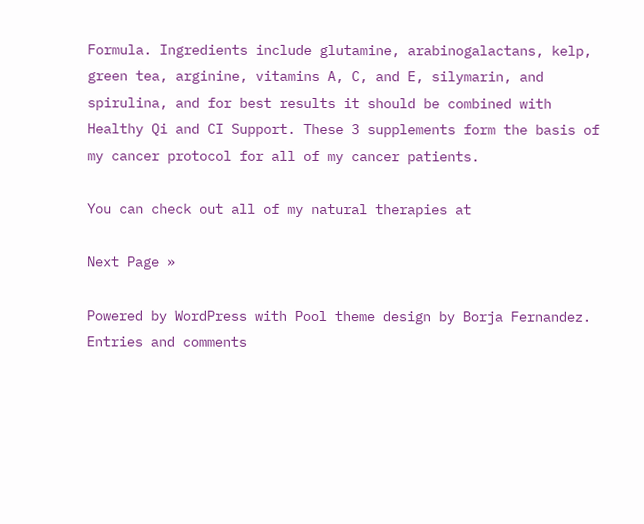Formula. Ingredients include glutamine, arabinogalactans, kelp, green tea, arginine, vitamins A, C, and E, silymarin, and spirulina, and for best results it should be combined with Healthy Qi and CI Support. These 3 supplements form the basis of my cancer protocol for all of my cancer patients.

You can check out all of my natural therapies at

Next Page »

Powered by WordPress with Pool theme design by Borja Fernandez.
Entries and comments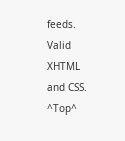feeds. Valid XHTML and CSS. ^Top^